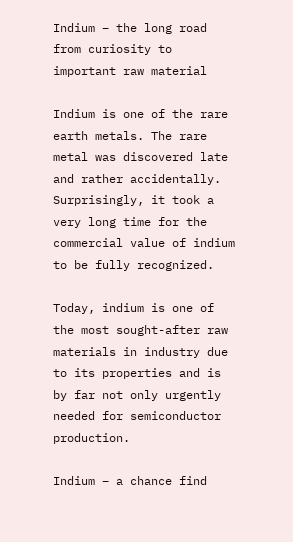Indium – the long road from curiosity to important raw material

Indium is one of the rare earth metals. The rare metal was discovered late and rather accidentally. Surprisingly, it took a very long time for the commercial value of indium to be fully recognized.

Today, indium is one of the most sought-after raw materials in industry due to its properties and is by far not only urgently needed for semiconductor production.

Indium – a chance find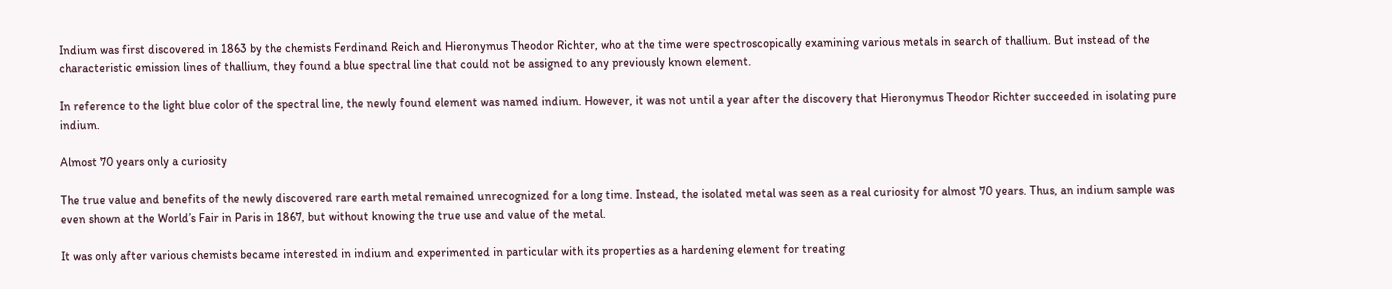Indium was first discovered in 1863 by the chemists Ferdinand Reich and Hieronymus Theodor Richter, who at the time were spectroscopically examining various metals in search of thallium. But instead of the characteristic emission lines of thallium, they found a blue spectral line that could not be assigned to any previously known element.

In reference to the light blue color of the spectral line, the newly found element was named indium. However, it was not until a year after the discovery that Hieronymus Theodor Richter succeeded in isolating pure indium.

Almost 70 years only a curiosity

The true value and benefits of the newly discovered rare earth metal remained unrecognized for a long time. Instead, the isolated metal was seen as a real curiosity for almost 70 years. Thus, an indium sample was even shown at the World’s Fair in Paris in 1867, but without knowing the true use and value of the metal.

It was only after various chemists became interested in indium and experimented in particular with its properties as a hardening element for treating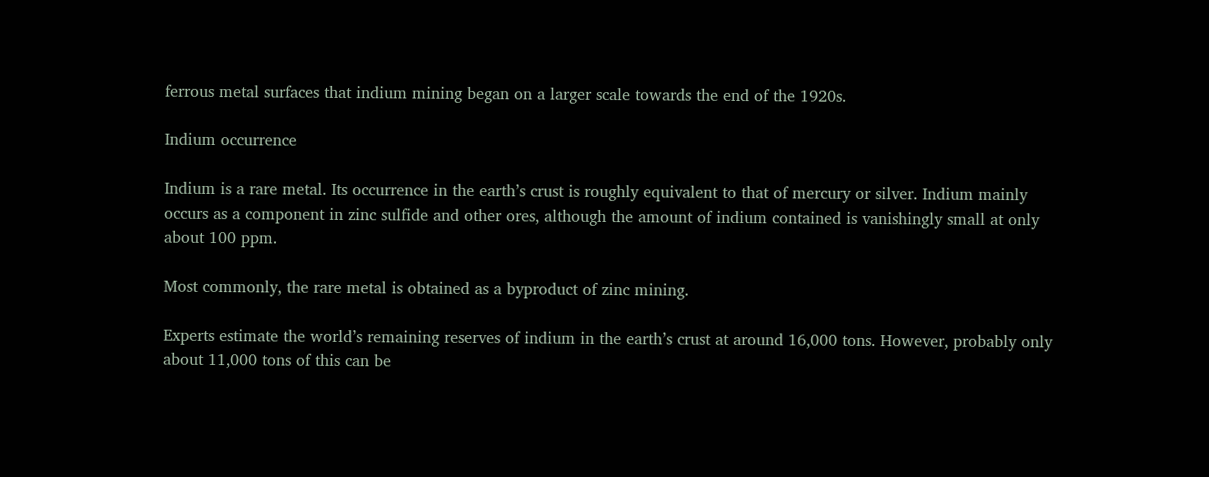ferrous metal surfaces that indium mining began on a larger scale towards the end of the 1920s.

Indium occurrence

Indium is a rare metal. Its occurrence in the earth’s crust is roughly equivalent to that of mercury or silver. Indium mainly occurs as a component in zinc sulfide and other ores, although the amount of indium contained is vanishingly small at only about 100 ppm.

Most commonly, the rare metal is obtained as a byproduct of zinc mining.

Experts estimate the world’s remaining reserves of indium in the earth’s crust at around 16,000 tons. However, probably only about 11,000 tons of this can be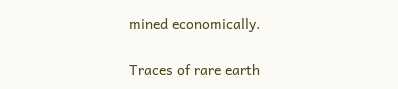mined economically.

Traces of rare earth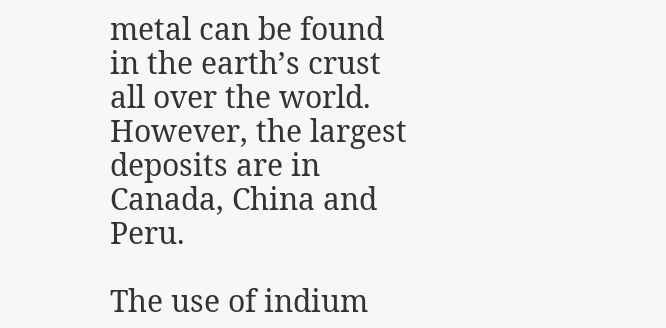metal can be found in the earth’s crust all over the world. However, the largest deposits are in Canada, China and Peru.

The use of indium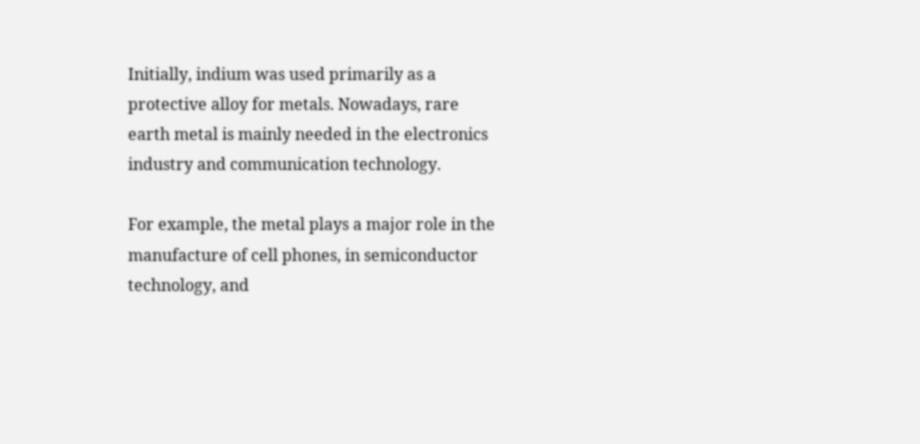Initially, indium was used primarily as a protective alloy for metals. Nowadays, rare earth metal is mainly needed in the electronics industry and communication technology.

For example, the metal plays a major role in the manufacture of cell phones, in semiconductor technology, and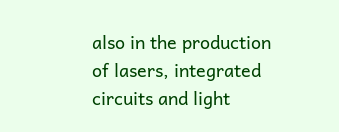also in the production of lasers, integrated circuits and light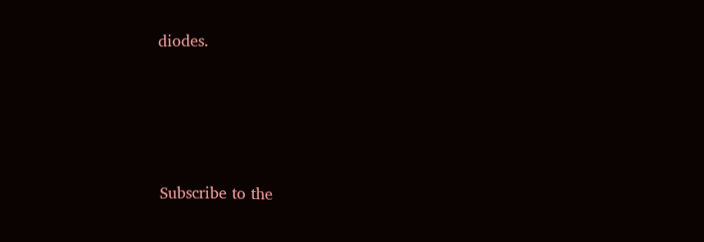diodes.




Subscribe to the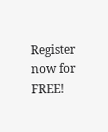Register now for FREE!